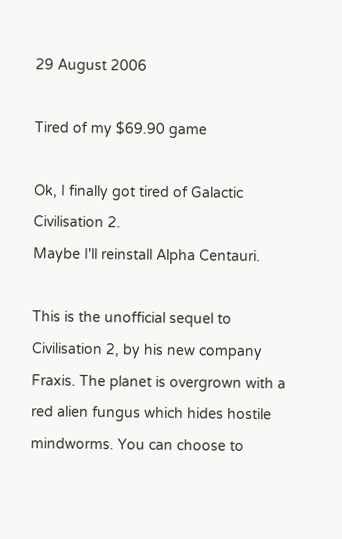29 August 2006

Tired of my $69.90 game

Ok, I finally got tired of Galactic Civilisation 2.
Maybe I'll reinstall Alpha Centauri.

This is the unofficial sequel to Civilisation 2, by his new company Fraxis. The planet is overgrown with a red alien fungus which hides hostile mindworms. You can choose to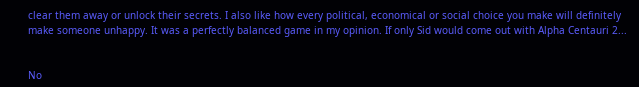clear them away or unlock their secrets. I also like how every political, economical or social choice you make will definitely make someone unhappy. It was a perfectly balanced game in my opinion. If only Sid would come out with Alpha Centauri 2...


No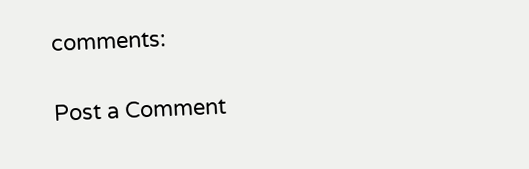comments:

Post a Comment